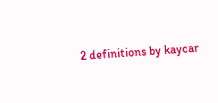2 definitions by kaycar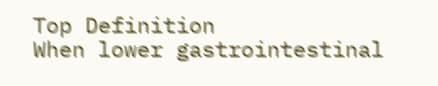Top Definition
When lower gastrointestinal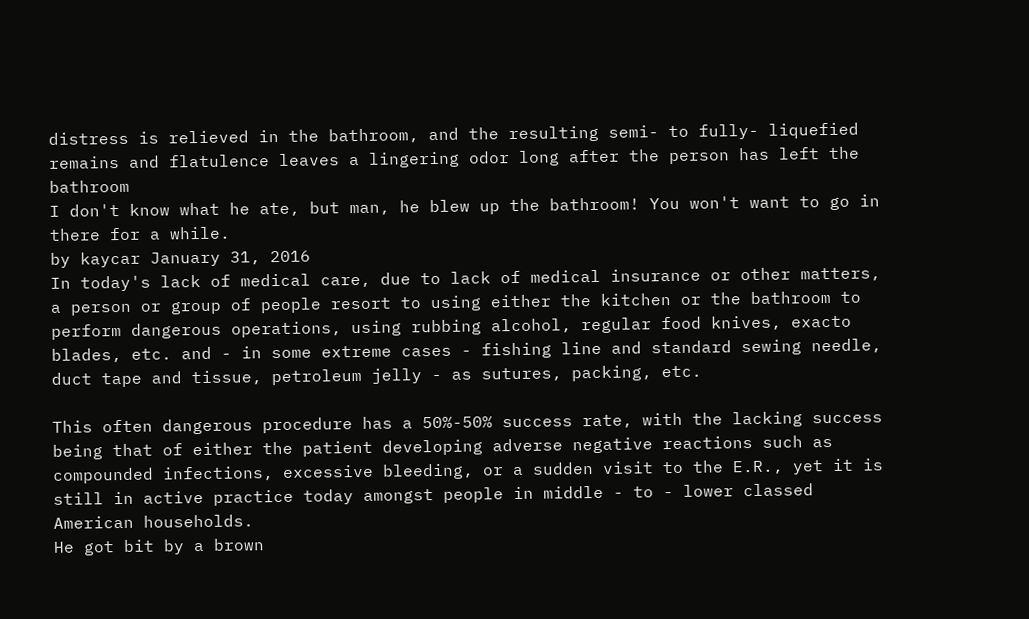distress is relieved in the bathroom, and the resulting semi- to fully- liquefied remains and flatulence leaves a lingering odor long after the person has left the bathroom
I don't know what he ate, but man, he blew up the bathroom! You won't want to go in there for a while.
by kaycar January 31, 2016
In today's lack of medical care, due to lack of medical insurance or other matters, a person or group of people resort to using either the kitchen or the bathroom to perform dangerous operations, using rubbing alcohol, regular food knives, exacto blades, etc. and - in some extreme cases - fishing line and standard sewing needle, duct tape and tissue, petroleum jelly - as sutures, packing, etc.

This often dangerous procedure has a 50%-50% success rate, with the lacking success being that of either the patient developing adverse negative reactions such as compounded infections, excessive bleeding, or a sudden visit to the E.R., yet it is still in active practice today amongst people in middle - to - lower classed American households.
He got bit by a brown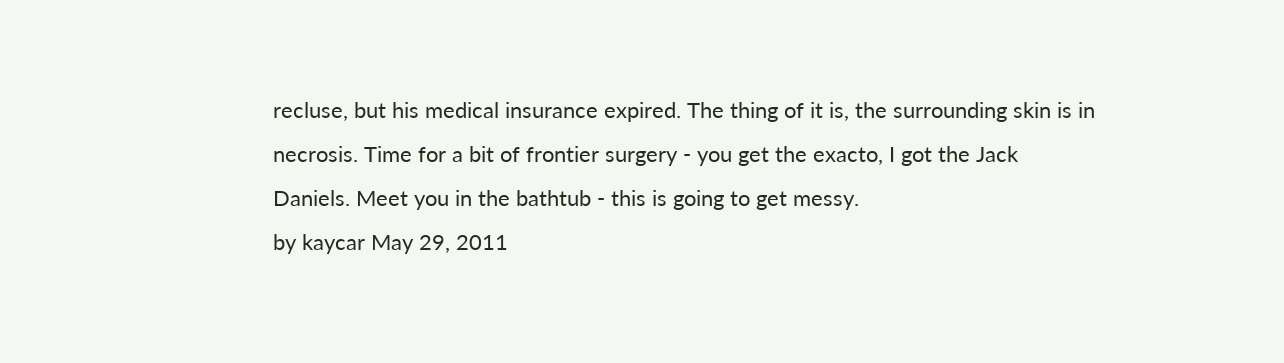recluse, but his medical insurance expired. The thing of it is, the surrounding skin is in necrosis. Time for a bit of frontier surgery - you get the exacto, I got the Jack Daniels. Meet you in the bathtub - this is going to get messy.
by kaycar May 29, 2011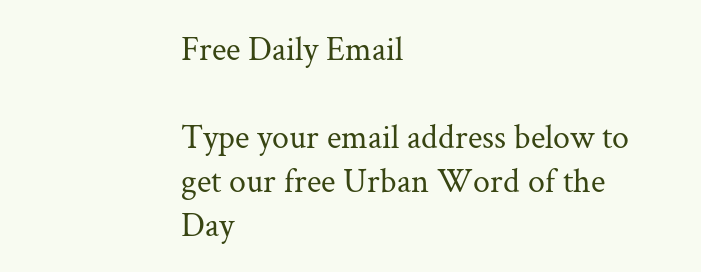Free Daily Email

Type your email address below to get our free Urban Word of the Day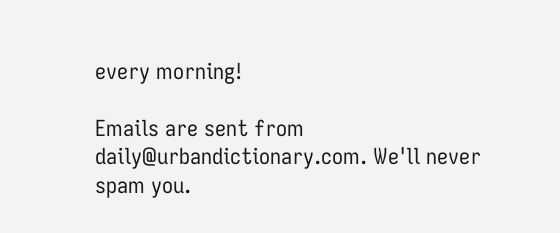every morning!

Emails are sent from daily@urbandictionary.com. We'll never spam you.